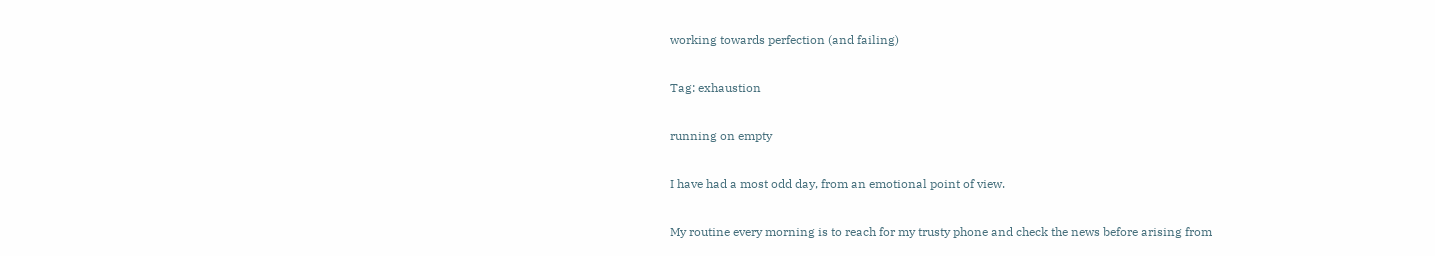working towards perfection (and failing)

Tag: exhaustion

running on empty

I have had a most odd day, from an emotional point of view.

My routine every morning is to reach for my trusty phone and check the news before arising from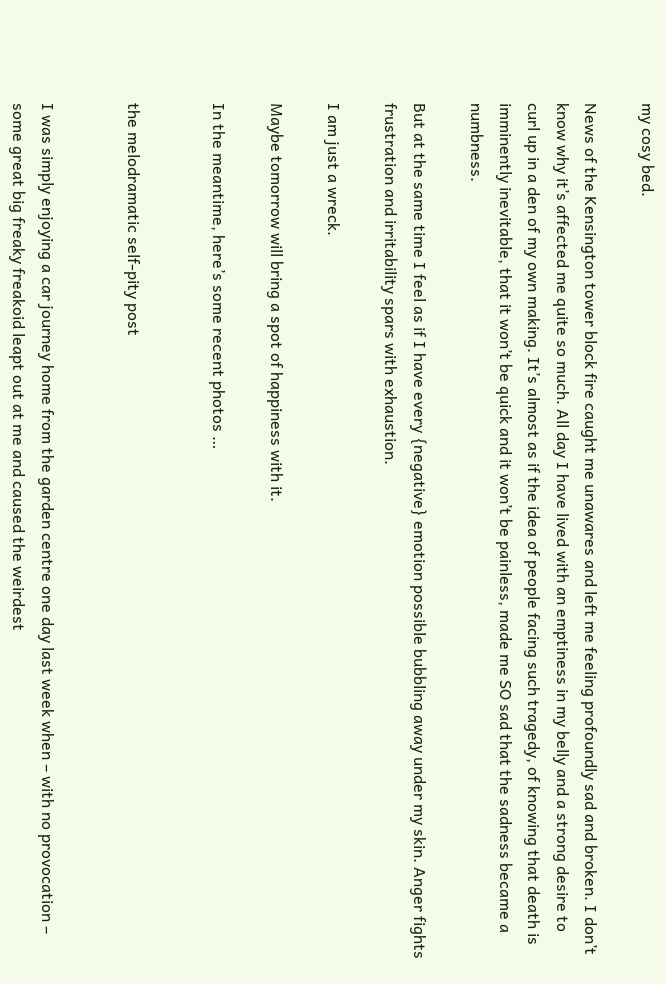my cosy bed.

News of the Kensington tower block fire caught me unawares and left me feeling profoundly sad and broken. I don’t know why it’s affected me quite so much. All day I have lived with an emptiness in my belly and a strong desire to curl up in a den of my own making. It’s almost as if the idea of people facing such tragedy, of knowing that death is imminently inevitable, that it won’t be quick and it won’t be painless, made me SO sad that the sadness became a numbness.

But at the same time I feel as if I have every {negative} emotion possible bubbling away under my skin. Anger fights frustration and irritability spars with exhaustion.

I am just a wreck.

Maybe tomorrow will bring a spot of happiness with it.

In the meantime, here’s some recent photos …


the melodramatic self-pity post


I was simply enjoying a car journey home from the garden centre one day last week when – with no provocation – some great big freaky freakoid leapt out at me and caused the weirdest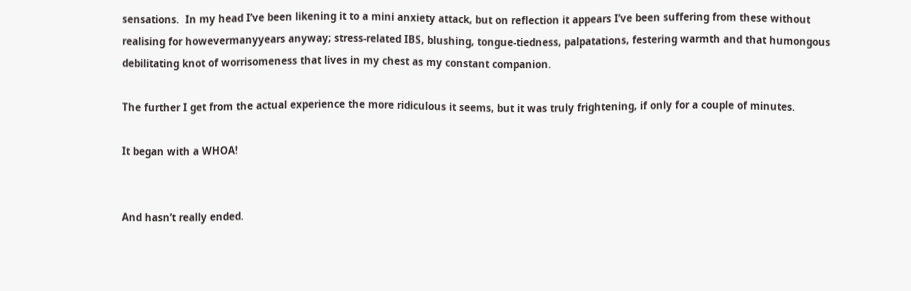sensations.  In my head I’ve been likening it to a mini anxiety attack, but on reflection it appears I’ve been suffering from these without realising for howevermanyyears anyway; stress-related IBS, blushing, tongue-tiedness, palpatations, festering warmth and that humongous debilitating knot of worrisomeness that lives in my chest as my constant companion.

The further I get from the actual experience the more ridiculous it seems, but it was truly frightening, if only for a couple of minutes.

It began with a WHOA!


And hasn’t really ended.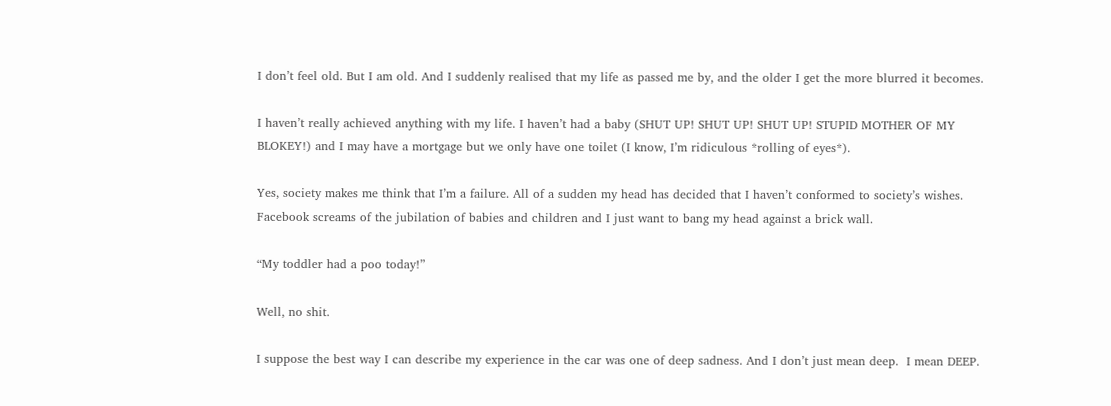I don’t feel old. But I am old. And I suddenly realised that my life as passed me by, and the older I get the more blurred it becomes.

I haven’t really achieved anything with my life. I haven’t had a baby (SHUT UP! SHUT UP! SHUT UP! STUPID MOTHER OF MY BLOKEY!) and I may have a mortgage but we only have one toilet (I know, I’m ridiculous *rolling of eyes*).

Yes, society makes me think that I’m a failure. All of a sudden my head has decided that I haven’t conformed to society’s wishes. Facebook screams of the jubilation of babies and children and I just want to bang my head against a brick wall.

“My toddler had a poo today!”

Well, no shit.

I suppose the best way I can describe my experience in the car was one of deep sadness. And I don’t just mean deep.  I mean DEEP.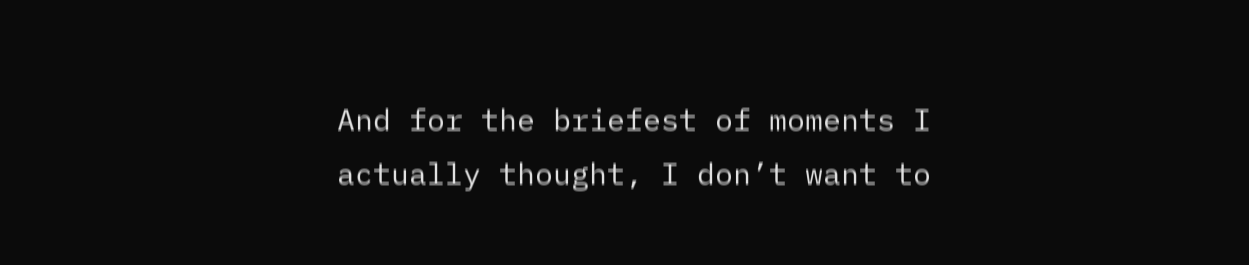And for the briefest of moments I actually thought, I don’t want to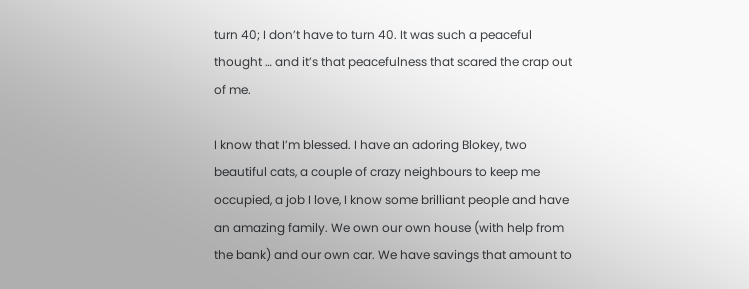turn 40; I don’t have to turn 40. It was such a peaceful thought … and it’s that peacefulness that scared the crap out of me.

I know that I’m blessed. I have an adoring Blokey, two beautiful cats, a couple of crazy neighbours to keep me occupied, a job I love, I know some brilliant people and have an amazing family. We own our own house (with help from the bank) and our own car. We have savings that amount to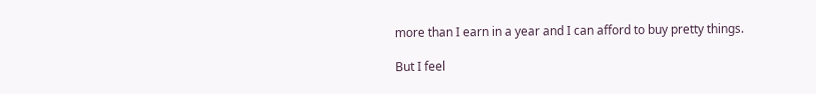more than I earn in a year and I can afford to buy pretty things.

But I feel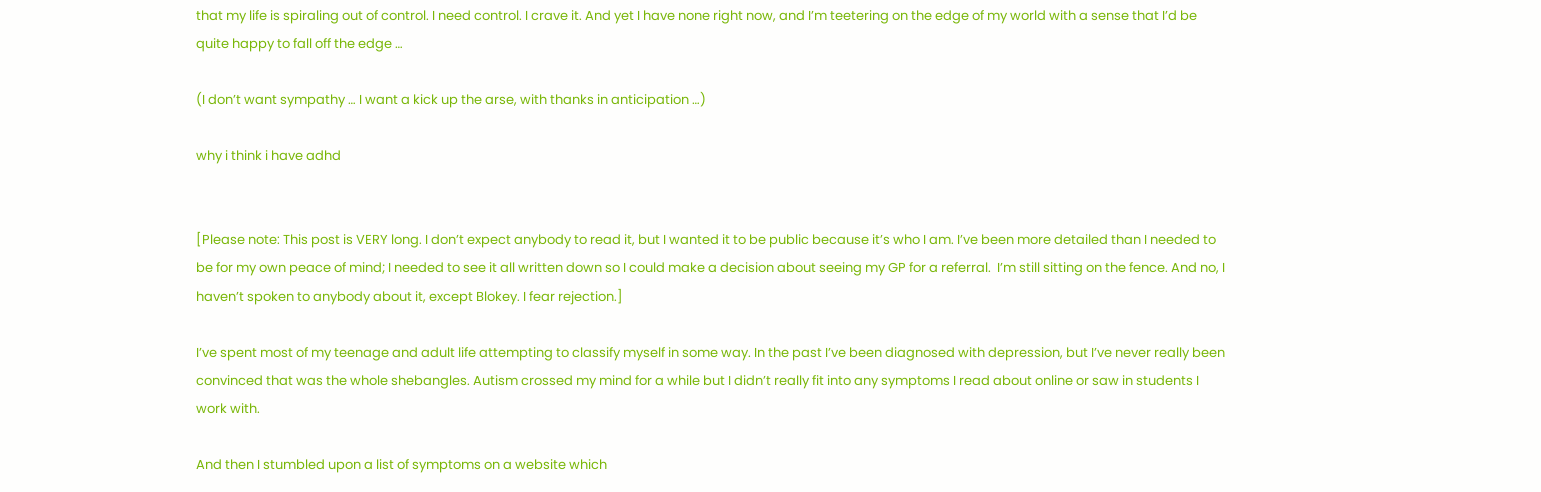that my life is spiraling out of control. I need control. I crave it. And yet I have none right now, and I’m teetering on the edge of my world with a sense that I’d be quite happy to fall off the edge …

(I don’t want sympathy … I want a kick up the arse, with thanks in anticipation …)

why i think i have adhd


[Please note: This post is VERY long. I don’t expect anybody to read it, but I wanted it to be public because it’s who I am. I’ve been more detailed than I needed to be for my own peace of mind; I needed to see it all written down so I could make a decision about seeing my GP for a referral.  I’m still sitting on the fence. And no, I haven’t spoken to anybody about it, except Blokey. I fear rejection.]

I’ve spent most of my teenage and adult life attempting to classify myself in some way. In the past I’ve been diagnosed with depression, but I’ve never really been convinced that was the whole shebangles. Autism crossed my mind for a while but I didn’t really fit into any symptoms I read about online or saw in students I work with.

And then I stumbled upon a list of symptoms on a website which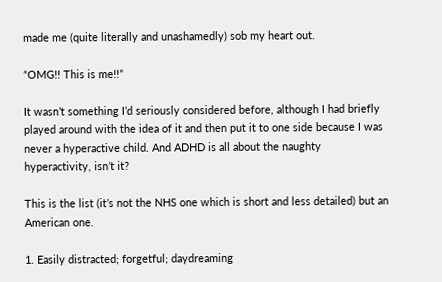made me (quite literally and unashamedly) sob my heart out.

“OMG!! This is me!!”

It wasn’t something I’d seriously considered before, although I had briefly played around with the idea of it and then put it to one side because I was never a hyperactive child. And ADHD is all about the naughty hyperactivity, isn’t it?

This is the list (it’s not the NHS one which is short and less detailed) but an American one.

1. Easily distracted; forgetful; daydreaming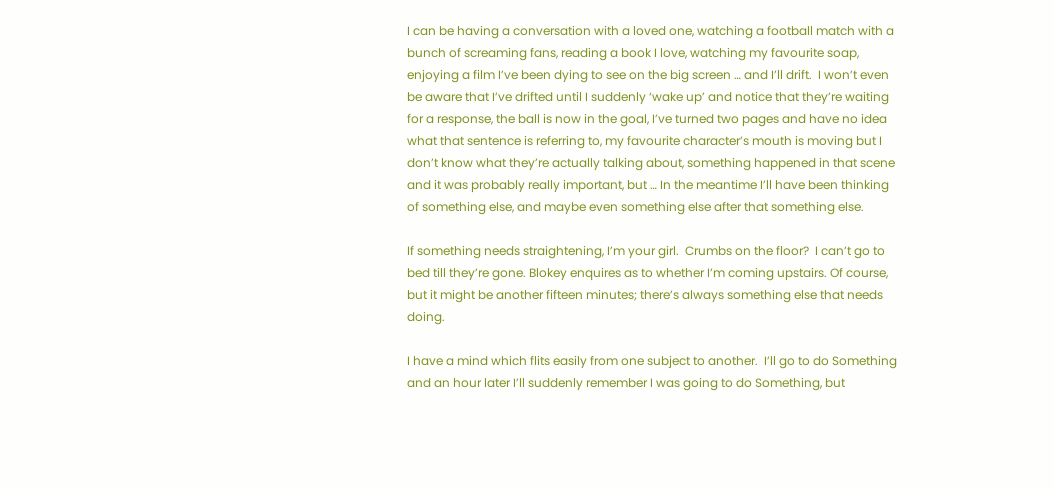I can be having a conversation with a loved one, watching a football match with a bunch of screaming fans, reading a book I love, watching my favourite soap, enjoying a film I’ve been dying to see on the big screen … and I’ll drift.  I won’t even be aware that I’ve drifted until I suddenly ‘wake up’ and notice that they’re waiting for a response, the ball is now in the goal, I’ve turned two pages and have no idea what that sentence is referring to, my favourite character’s mouth is moving but I don’t know what they’re actually talking about, something happened in that scene and it was probably really important, but … In the meantime I’ll have been thinking of something else, and maybe even something else after that something else.

If something needs straightening, I’m your girl.  Crumbs on the floor?  I can’t go to bed till they’re gone. Blokey enquires as to whether I’m coming upstairs. Of course, but it might be another fifteen minutes; there’s always something else that needs doing.

I have a mind which flits easily from one subject to another.  I’ll go to do Something and an hour later I’ll suddenly remember I was going to do Something, but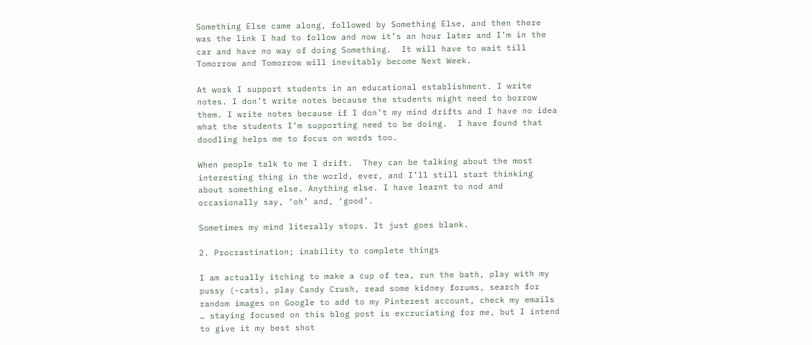Something Else came along, followed by Something Else, and then there was the link I had to follow and now it’s an hour later and I’m in the car and have no way of doing Something.  It will have to wait till Tomorrow and Tomorrow will inevitably become Next Week.

At work I support students in an educational establishment. I write notes. I don’t write notes because the students might need to borrow them. I write notes because if I don’t my mind drifts and I have no idea what the students I’m supporting need to be doing.  I have found that doodling helps me to focus on words too.

When people talk to me I drift.  They can be talking about the most interesting thing in the world, ever, and I’ll still start thinking about something else. Anything else. I have learnt to nod and occasionally say, ‘oh’ and, ‘good’.

Sometimes my mind literally stops. It just goes blank.

2. Procrastination; inability to complete things

I am actually itching to make a cup of tea, run the bath, play with my pussy (-cats), play Candy Crush, read some kidney forums, search for random images on Google to add to my Pinterest account, check my emails … staying focused on this blog post is excruciating for me, but I intend to give it my best shot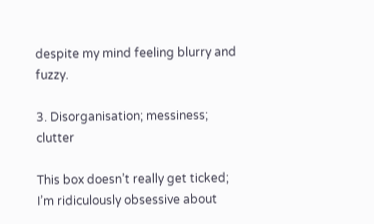despite my mind feeling blurry and fuzzy.

3. Disorganisation; messiness; clutter

This box doesn’t really get ticked; I’m ridiculously obsessive about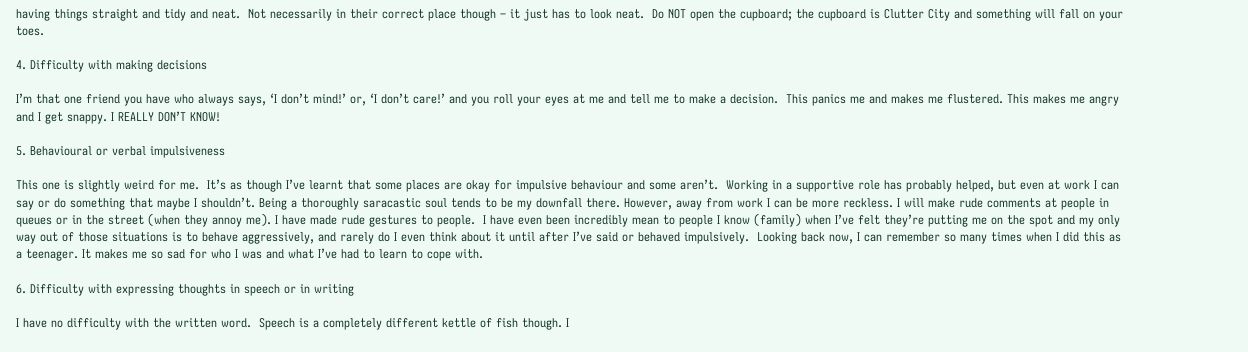having things straight and tidy and neat.  Not necessarily in their correct place though – it just has to look neat.  Do NOT open the cupboard; the cupboard is Clutter City and something will fall on your toes.

4. Difficulty with making decisions

I’m that one friend you have who always says, ‘I don’t mind!’ or, ‘I don’t care!’ and you roll your eyes at me and tell me to make a decision.  This panics me and makes me flustered. This makes me angry and I get snappy. I REALLY DON’T KNOW!

5. Behavioural or verbal impulsiveness

This one is slightly weird for me.  It’s as though I’ve learnt that some places are okay for impulsive behaviour and some aren’t.  Working in a supportive role has probably helped, but even at work I can say or do something that maybe I shouldn’t. Being a thoroughly saracastic soul tends to be my downfall there. However, away from work I can be more reckless. I will make rude comments at people in queues or in the street (when they annoy me). I have made rude gestures to people.  I have even been incredibly mean to people I know (family) when I’ve felt they’re putting me on the spot and my only way out of those situations is to behave aggressively, and rarely do I even think about it until after I’ve said or behaved impulsively.  Looking back now, I can remember so many times when I did this as a teenager. It makes me so sad for who I was and what I’ve had to learn to cope with.

6. Difficulty with expressing thoughts in speech or in writing

I have no difficulty with the written word.  Speech is a completely different kettle of fish though. I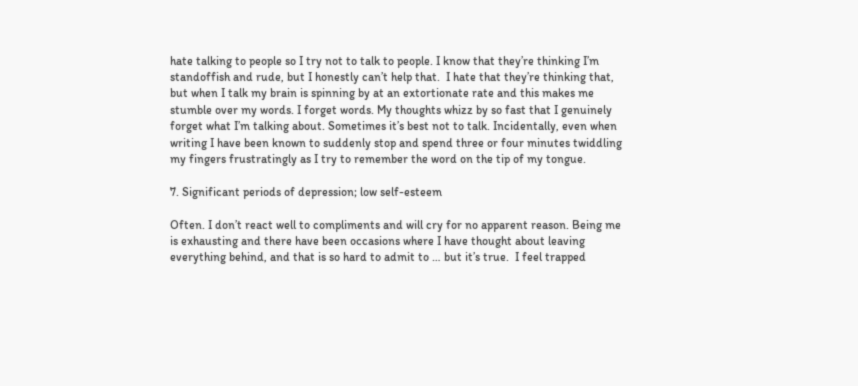hate talking to people so I try not to talk to people. I know that they’re thinking I’m standoffish and rude, but I honestly can’t help that.  I hate that they’re thinking that, but when I talk my brain is spinning by at an extortionate rate and this makes me stumble over my words. I forget words. My thoughts whizz by so fast that I genuinely forget what I’m talking about. Sometimes it’s best not to talk. Incidentally, even when writing I have been known to suddenly stop and spend three or four minutes twiddling my fingers frustratingly as I try to remember the word on the tip of my tongue.

7. Significant periods of depression; low self-esteem

Often. I don’t react well to compliments and will cry for no apparent reason. Being me is exhausting and there have been occasions where I have thought about leaving everything behind, and that is so hard to admit to … but it’s true.  I feel trapped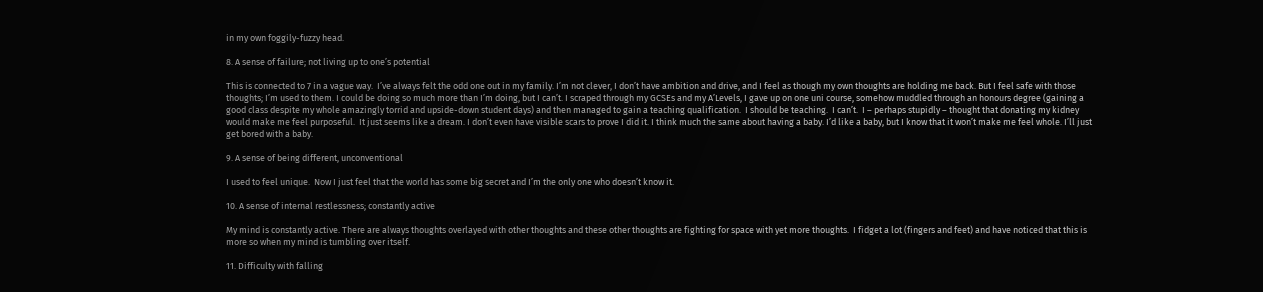in my own foggily-fuzzy head.

8. A sense of failure; not living up to one’s potential

This is connected to 7 in a vague way.  I’ve always felt the odd one out in my family. I’m not clever, I don’t have ambition and drive, and I feel as though my own thoughts are holding me back. But I feel safe with those thoughts; I’m used to them. I could be doing so much more than I’m doing, but I can’t. I scraped through my GCSEs and my A’Levels, I gave up on one uni course, somehow muddled through an honours degree (gaining a good class despite my whole amazingly torrid and upside-down student days) and then managed to gain a teaching qualification.  I should be teaching.  I can’t.  I – perhaps stupidly – thought that donating my kidney would make me feel purposeful.  It just seems like a dream. I don’t even have visible scars to prove I did it. I think much the same about having a baby. I’d like a baby, but I know that it won’t make me feel whole. I’ll just get bored with a baby.

9. A sense of being different, unconventional

I used to feel unique.  Now I just feel that the world has some big secret and I’m the only one who doesn’t know it.

10. A sense of internal restlessness; constantly active

My mind is constantly active. There are always thoughts overlayed with other thoughts and these other thoughts are fighting for space with yet more thoughts.  I fidget a lot (fingers and feet) and have noticed that this is more so when my mind is tumbling over itself.

11. Difficulty with falling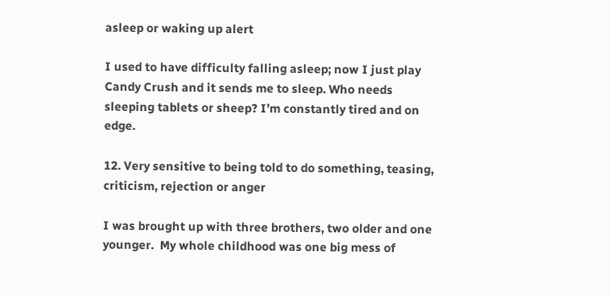asleep or waking up alert

I used to have difficulty falling asleep; now I just play Candy Crush and it sends me to sleep. Who needs sleeping tablets or sheep? I’m constantly tired and on edge.

12. Very sensitive to being told to do something, teasing, criticism, rejection or anger

I was brought up with three brothers, two older and one younger.  My whole childhood was one big mess of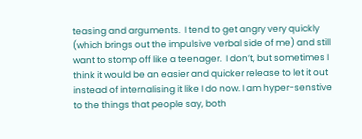teasing and arguments.  I tend to get angry very quickly (which brings out the impulsive verbal side of me) and still want to stomp off like a teenager.  I don’t, but sometimes I think it would be an easier and quicker release to let it out instead of internalising it like I do now. I am hyper-senstive to the things that people say, both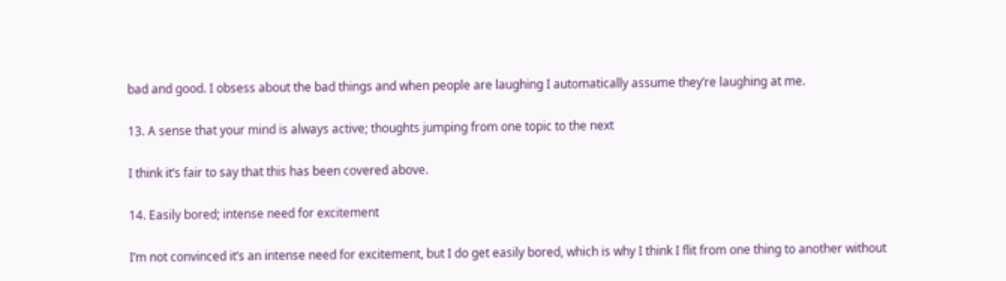bad and good. I obsess about the bad things and when people are laughing I automatically assume they’re laughing at me.

13. A sense that your mind is always active; thoughts jumping from one topic to the next

I think it’s fair to say that this has been covered above.

14. Easily bored; intense need for excitement

I’m not convinced it’s an intense need for excitement, but I do get easily bored, which is why I think I flit from one thing to another without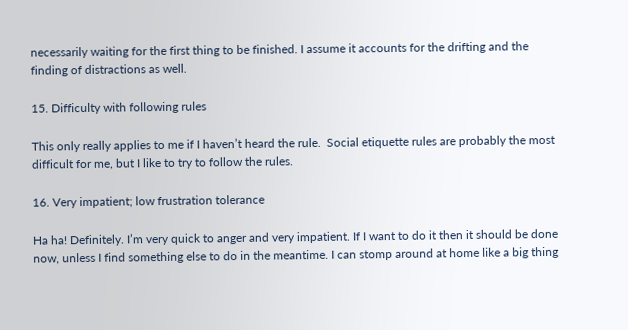necessarily waiting for the first thing to be finished. I assume it accounts for the drifting and the finding of distractions as well.

15. Difficulty with following rules

This only really applies to me if I haven’t heard the rule.  Social etiquette rules are probably the most difficult for me, but I like to try to follow the rules.

16. Very impatient; low frustration tolerance

Ha ha! Definitely. I’m very quick to anger and very impatient. If I want to do it then it should be done now, unless I find something else to do in the meantime. I can stomp around at home like a big thing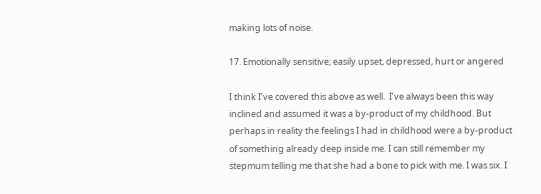making lots of noise.

17. Emotionally sensitive; easily upset, depressed, hurt or angered

I think I’ve covered this above as well.  I’ve always been this way inclined and assumed it was a by-product of my childhood. But perhaps in reality the feelings I had in childhood were a by-product of something already deep inside me. I can still remember my stepmum telling me that she had a bone to pick with me. I was six. I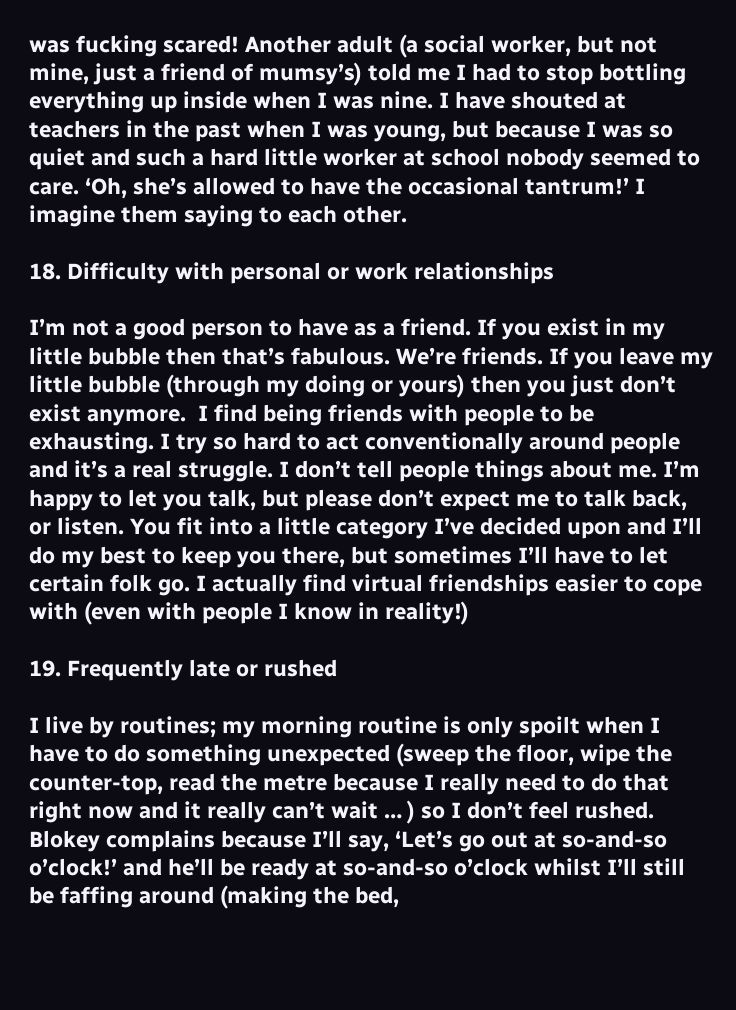was fucking scared! Another adult (a social worker, but not mine, just a friend of mumsy’s) told me I had to stop bottling everything up inside when I was nine. I have shouted at teachers in the past when I was young, but because I was so quiet and such a hard little worker at school nobody seemed to care. ‘Oh, she’s allowed to have the occasional tantrum!’ I imagine them saying to each other.

18. Difficulty with personal or work relationships

I’m not a good person to have as a friend. If you exist in my little bubble then that’s fabulous. We’re friends. If you leave my little bubble (through my doing or yours) then you just don’t exist anymore.  I find being friends with people to be exhausting. I try so hard to act conventionally around people and it’s a real struggle. I don’t tell people things about me. I’m happy to let you talk, but please don’t expect me to talk back, or listen. You fit into a little category I’ve decided upon and I’ll do my best to keep you there, but sometimes I’ll have to let certain folk go. I actually find virtual friendships easier to cope with (even with people I know in reality!)

19. Frequently late or rushed

I live by routines; my morning routine is only spoilt when I have to do something unexpected (sweep the floor, wipe the counter-top, read the metre because I really need to do that right now and it really can’t wait … ) so I don’t feel rushed.  Blokey complains because I’ll say, ‘Let’s go out at so-and-so o’clock!’ and he’ll be ready at so-and-so o’clock whilst I’ll still be faffing around (making the bed,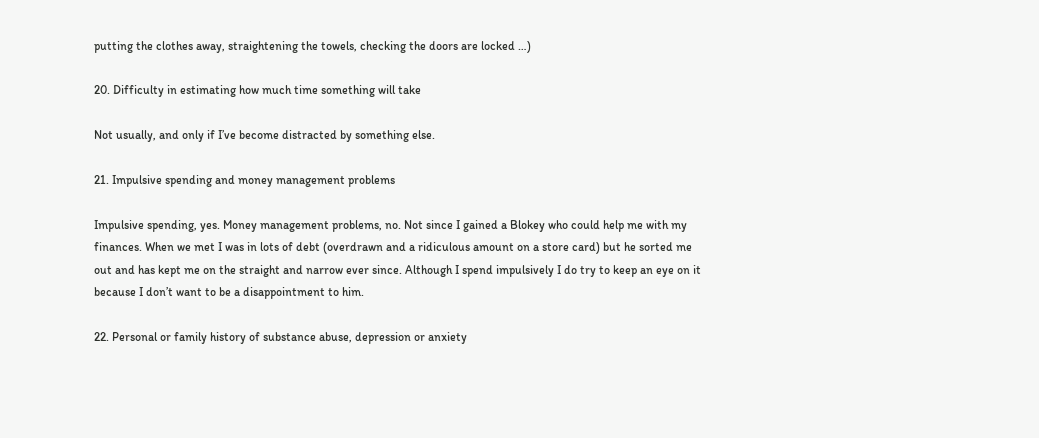putting the clothes away, straightening the towels, checking the doors are locked …)

20. Difficulty in estimating how much time something will take

Not usually, and only if I’ve become distracted by something else.

21. Impulsive spending and money management problems

Impulsive spending, yes. Money management problems, no. Not since I gained a Blokey who could help me with my finances. When we met I was in lots of debt (overdrawn and a ridiculous amount on a store card) but he sorted me out and has kept me on the straight and narrow ever since. Although I spend impulsively I do try to keep an eye on it because I don’t want to be a disappointment to him.

22. Personal or family history of substance abuse, depression or anxiety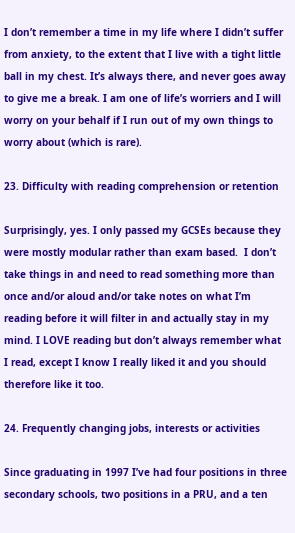I don’t remember a time in my life where I didn’t suffer from anxiety, to the extent that I live with a tight little ball in my chest. It’s always there, and never goes away to give me a break. I am one of life’s worriers and I will worry on your behalf if I run out of my own things to worry about (which is rare).

23. Difficulty with reading comprehension or retention

Surprisingly, yes. I only passed my GCSEs because they were mostly modular rather than exam based.  I don’t take things in and need to read something more than once and/or aloud and/or take notes on what I’m reading before it will filter in and actually stay in my mind. I LOVE reading but don’t always remember what I read, except I know I really liked it and you should therefore like it too.

24. Frequently changing jobs, interests or activities

Since graduating in 1997 I’ve had four positions in three secondary schools, two positions in a PRU, and a ten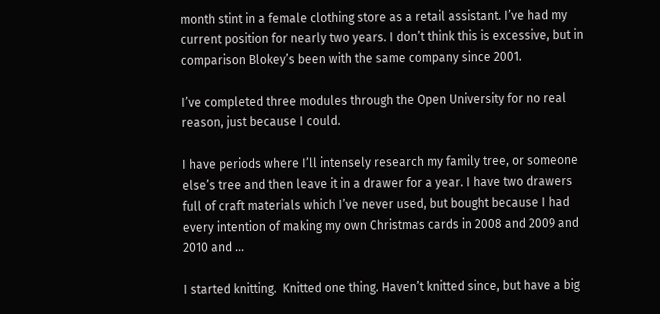month stint in a female clothing store as a retail assistant. I’ve had my current position for nearly two years. I don’t think this is excessive, but in comparison Blokey’s been with the same company since 2001.

I’ve completed three modules through the Open University for no real reason, just because I could.

I have periods where I’ll intensely research my family tree, or someone else’s tree and then leave it in a drawer for a year. I have two drawers full of craft materials which I’ve never used, but bought because I had every intention of making my own Christmas cards in 2008 and 2009 and 2010 and …

I started knitting.  Knitted one thing. Haven’t knitted since, but have a big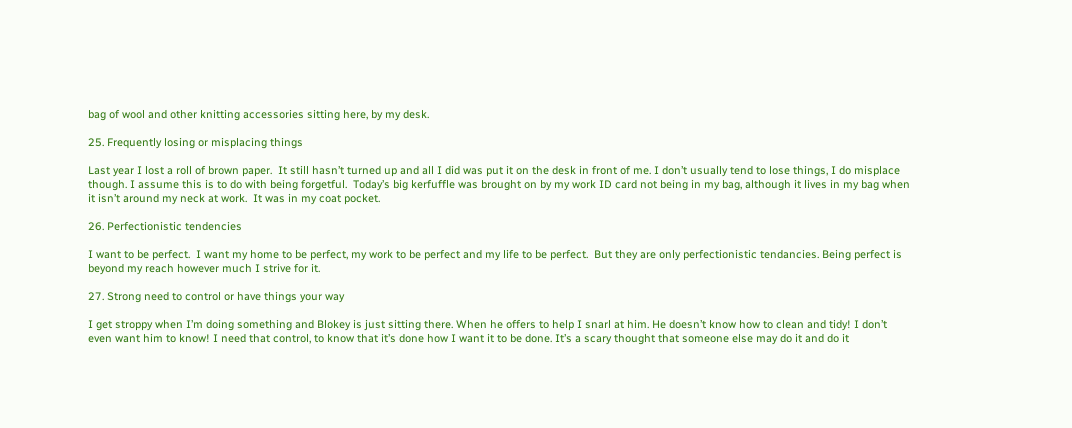bag of wool and other knitting accessories sitting here, by my desk.

25. Frequently losing or misplacing things

Last year I lost a roll of brown paper.  It still hasn’t turned up and all I did was put it on the desk in front of me. I don’t usually tend to lose things, I do misplace though. I assume this is to do with being forgetful.  Today’s big kerfuffle was brought on by my work ID card not being in my bag, although it lives in my bag when it isn’t around my neck at work.  It was in my coat pocket.

26. Perfectionistic tendencies

I want to be perfect.  I want my home to be perfect, my work to be perfect and my life to be perfect.  But they are only perfectionistic tendancies. Being perfect is beyond my reach however much I strive for it.

27. Strong need to control or have things your way

I get stroppy when I’m doing something and Blokey is just sitting there. When he offers to help I snarl at him. He doesn’t know how to clean and tidy! I don’t even want him to know! I need that control, to know that it’s done how I want it to be done. It’s a scary thought that someone else may do it and do it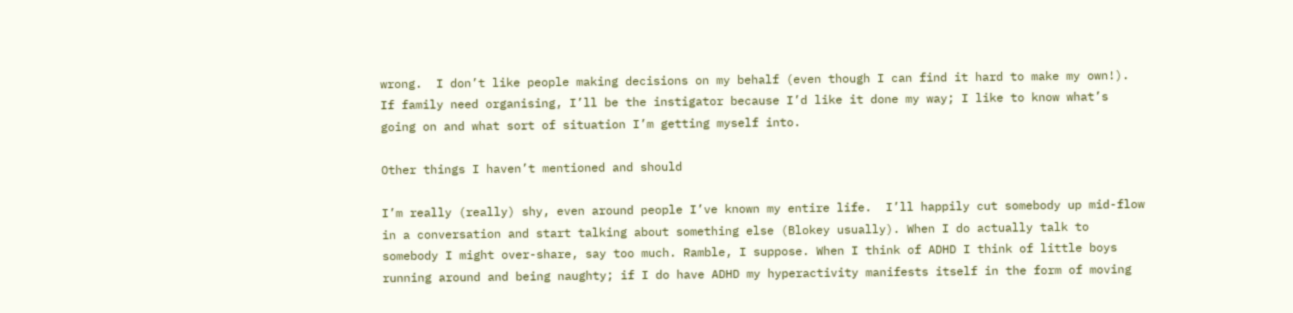wrong.  I don’t like people making decisions on my behalf (even though I can find it hard to make my own!). If family need organising, I’ll be the instigator because I’d like it done my way; I like to know what’s going on and what sort of situation I’m getting myself into.

Other things I haven’t mentioned and should

I’m really (really) shy, even around people I’ve known my entire life.  I’ll happily cut somebody up mid-flow in a conversation and start talking about something else (Blokey usually). When I do actually talk to somebody I might over-share, say too much. Ramble, I suppose. When I think of ADHD I think of little boys running around and being naughty; if I do have ADHD my hyperactivity manifests itself in the form of moving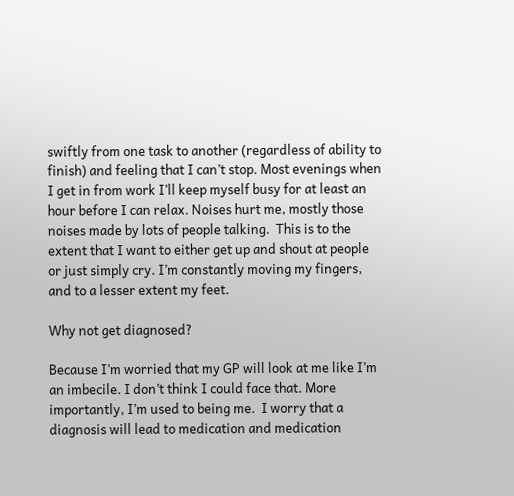swiftly from one task to another (regardless of ability to finish) and feeling that I can’t stop. Most evenings when I get in from work I’ll keep myself busy for at least an hour before I can relax. Noises hurt me, mostly those noises made by lots of people talking.  This is to the extent that I want to either get up and shout at people or just simply cry. I’m constantly moving my fingers, and to a lesser extent my feet.

Why not get diagnosed?

Because I’m worried that my GP will look at me like I’m an imbecile. I don’t think I could face that. More importantly, I’m used to being me.  I worry that a diagnosis will lead to medication and medication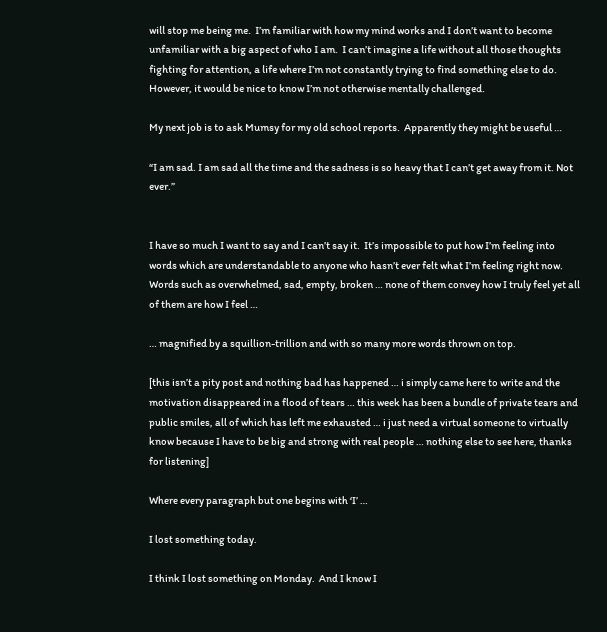will stop me being me.  I’m familiar with how my mind works and I don’t want to become unfamiliar with a big aspect of who I am.  I can’t imagine a life without all those thoughts fighting for attention, a life where I’m not constantly trying to find something else to do. However, it would be nice to know I’m not otherwise mentally challenged.

My next job is to ask Mumsy for my old school reports.  Apparently they might be useful …

“I am sad. I am sad all the time and the sadness is so heavy that I can’t get away from it. Not ever.”


I have so much I want to say and I can’t say it.  It’s impossible to put how I’m feeling into words which are understandable to anyone who hasn’t ever felt what I’m feeling right now.  Words such as overwhelmed, sad, empty, broken … none of them convey how I truly feel yet all of them are how I feel …

… magnified by a squillion-trillion and with so many more words thrown on top.

[this isn’t a pity post and nothing bad has happened … i simply came here to write and the motivation disappeared in a flood of tears … this week has been a bundle of private tears and public smiles, all of which has left me exhausted … i just need a virtual someone to virtually know because I have to be big and strong with real people … nothing else to see here, thanks for listening]

Where every paragraph but one begins with ‘I’ …

I lost something today.

I think I lost something on Monday.  And I know I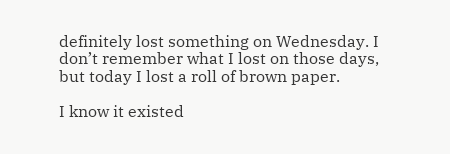definitely lost something on Wednesday. I don’t remember what I lost on those days, but today I lost a roll of brown paper.

I know it existed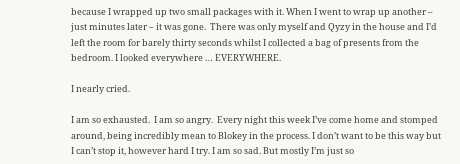because I wrapped up two small packages with it. When I went to wrap up another – just minutes later – it was gone.  There was only myself and Qyzy in the house and I’d left the room for barely thirty seconds whilst I collected a bag of presents from the bedroom. I looked everywhere … EVERYWHERE.

I nearly cried.

I am so exhausted.  I am so angry.  Every night this week I’ve come home and stomped around, being incredibly mean to Blokey in the process. I don’t want to be this way but I can’t stop it, however hard I try. I am so sad. But mostly I’m just so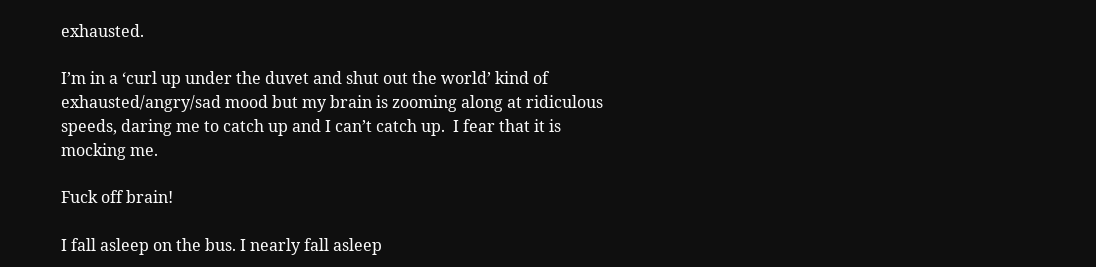exhausted.

I’m in a ‘curl up under the duvet and shut out the world’ kind of exhausted/angry/sad mood but my brain is zooming along at ridiculous speeds, daring me to catch up and I can’t catch up.  I fear that it is mocking me.

Fuck off brain!

I fall asleep on the bus. I nearly fall asleep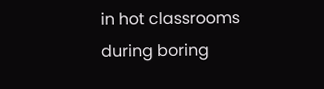in hot classrooms during boring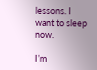lessons. I want to sleep now.

I’m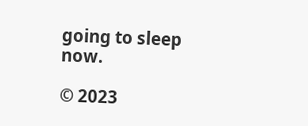going to sleep now.

© 2023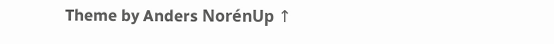Theme by Anders NorénUp ↑